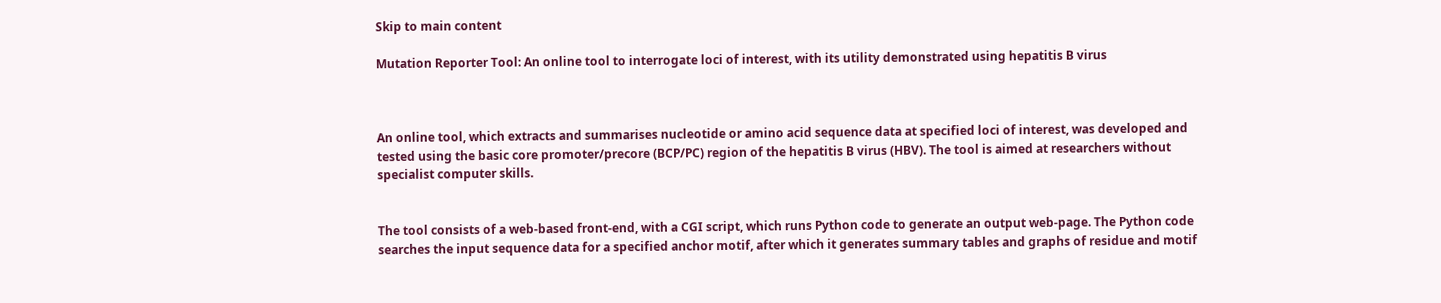Skip to main content

Mutation Reporter Tool: An online tool to interrogate loci of interest, with its utility demonstrated using hepatitis B virus



An online tool, which extracts and summarises nucleotide or amino acid sequence data at specified loci of interest, was developed and tested using the basic core promoter/precore (BCP/PC) region of the hepatitis B virus (HBV). The tool is aimed at researchers without specialist computer skills.


The tool consists of a web-based front-end, with a CGI script, which runs Python code to generate an output web-page. The Python code searches the input sequence data for a specified anchor motif, after which it generates summary tables and graphs of residue and motif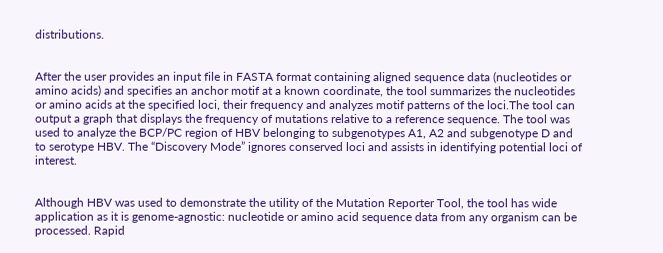distributions.


After the user provides an input file in FASTA format containing aligned sequence data (nucleotides or amino acids) and specifies an anchor motif at a known coordinate, the tool summarizes the nucleotides or amino acids at the specified loci, their frequency and analyzes motif patterns of the loci.The tool can output a graph that displays the frequency of mutations relative to a reference sequence. The tool was used to analyze the BCP/PC region of HBV belonging to subgenotypes A1, A2 and subgenotype D and to serotype HBV. The “Discovery Mode” ignores conserved loci and assists in identifying potential loci of interest.


Although HBV was used to demonstrate the utility of the Mutation Reporter Tool, the tool has wide application as it is genome-agnostic: nucleotide or amino acid sequence data from any organism can be processed. Rapid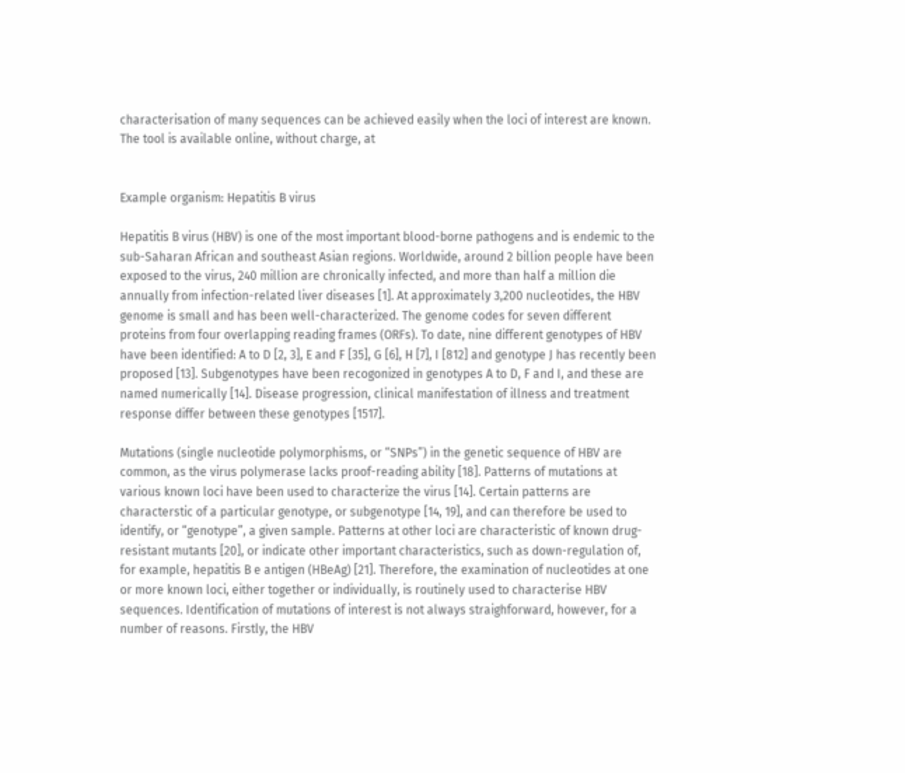characterisation of many sequences can be achieved easily when the loci of interest are known. The tool is available online, without charge, at


Example organism: Hepatitis B virus

Hepatitis B virus (HBV) is one of the most important blood-borne pathogens and is endemic to the sub-Saharan African and southeast Asian regions. Worldwide, around 2 billion people have been exposed to the virus, 240 million are chronically infected, and more than half a million die annually from infection-related liver diseases [1]. At approximately 3,200 nucleotides, the HBV genome is small and has been well-characterized. The genome codes for seven different proteins from four overlapping reading frames (ORFs). To date, nine different genotypes of HBV have been identified: A to D [2, 3], E and F [35], G [6], H [7], I [812] and genotype J has recently been proposed [13]. Subgenotypes have been recogonized in genotypes A to D, F and I, and these are named numerically [14]. Disease progression, clinical manifestation of illness and treatment response differ between these genotypes [1517].

Mutations (single nucleotide polymorphisms, or “SNPs”) in the genetic sequence of HBV are common, as the virus polymerase lacks proof-reading ability [18]. Patterns of mutations at various known loci have been used to characterize the virus [14]. Certain patterns are characterstic of a particular genotype, or subgenotype [14, 19], and can therefore be used to identify, or “genotype”, a given sample. Patterns at other loci are characteristic of known drug-resistant mutants [20], or indicate other important characteristics, such as down-regulation of, for example, hepatitis B e antigen (HBeAg) [21]. Therefore, the examination of nucleotides at one or more known loci, either together or individually, is routinely used to characterise HBV sequences. Identification of mutations of interest is not always straighforward, however, for a number of reasons. Firstly, the HBV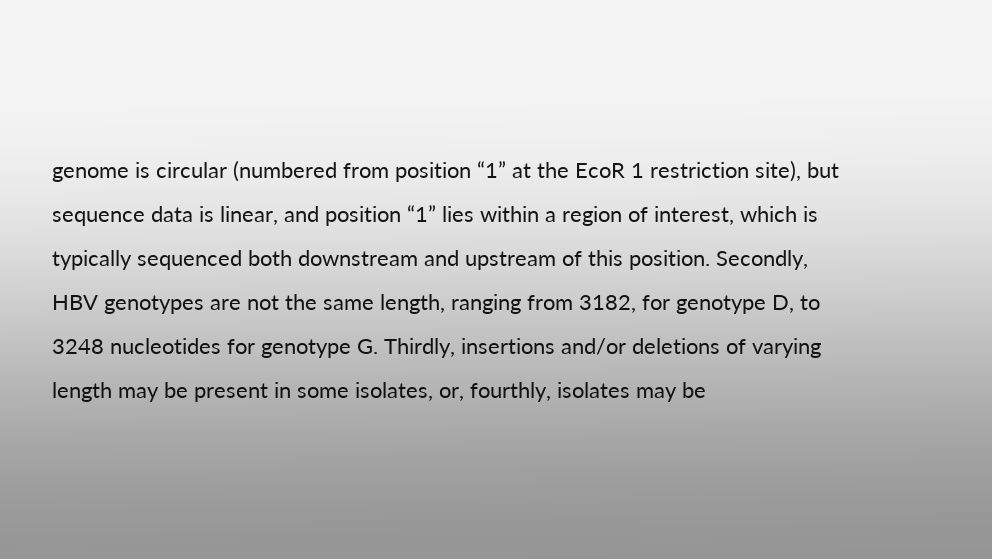genome is circular (numbered from position “1” at the EcoR 1 restriction site), but sequence data is linear, and position “1” lies within a region of interest, which is typically sequenced both downstream and upstream of this position. Secondly, HBV genotypes are not the same length, ranging from 3182, for genotype D, to 3248 nucleotides for genotype G. Thirdly, insertions and/or deletions of varying length may be present in some isolates, or, fourthly, isolates may be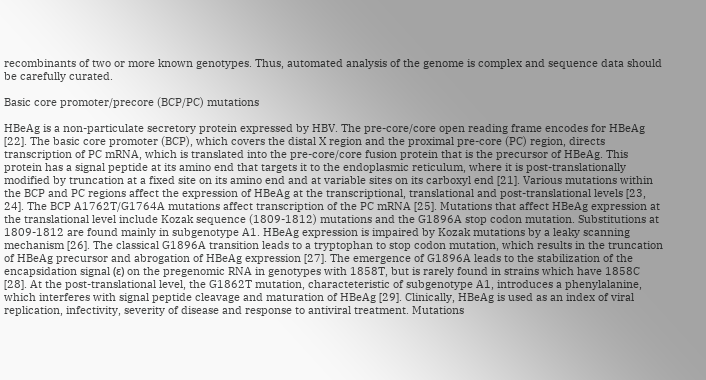recombinants of two or more known genotypes. Thus, automated analysis of the genome is complex and sequence data should be carefully curated.

Basic core promoter/precore (BCP/PC) mutations

HBeAg is a non-particulate secretory protein expressed by HBV. The pre-core/core open reading frame encodes for HBeAg [22]. The basic core promoter (BCP), which covers the distal X region and the proximal pre-core (PC) region, directs transcription of PC mRNA, which is translated into the pre-core/core fusion protein that is the precursor of HBeAg. This protein has a signal peptide at its amino end that targets it to the endoplasmic reticulum, where it is post-translationally modified by truncation at a fixed site on its amino end and at variable sites on its carboxyl end [21]. Various mutations within the BCP and PC regions affect the expression of HBeAg at the transcriptional, translational and post-translational levels [23, 24]. The BCP A1762T/G1764A mutations affect transcription of the PC mRNA [25]. Mutations that affect HBeAg expression at the translational level include Kozak sequence (1809-1812) mutations and the G1896A stop codon mutation. Substitutions at 1809-1812 are found mainly in subgenotype A1. HBeAg expression is impaired by Kozak mutations by a leaky scanning mechanism [26]. The classical G1896A transition leads to a tryptophan to stop codon mutation, which results in the truncation of HBeAg precursor and abrogation of HBeAg expression [27]. The emergence of G1896A leads to the stabilization of the encapsidation signal (ε) on the pregenomic RNA in genotypes with 1858T, but is rarely found in strains which have 1858C [28]. At the post-translational level, the G1862T mutation, characteteristic of subgenotype A1, introduces a phenylalanine, which interferes with signal peptide cleavage and maturation of HBeAg [29]. Clinically, HBeAg is used as an index of viral replication, infectivity, severity of disease and response to antiviral treatment. Mutations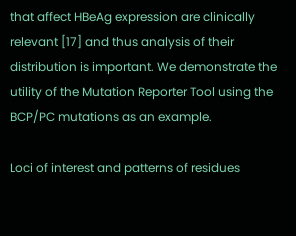that affect HBeAg expression are clinically relevant [17] and thus analysis of their distribution is important. We demonstrate the utility of the Mutation Reporter Tool using the BCP/PC mutations as an example.

Loci of interest and patterns of residues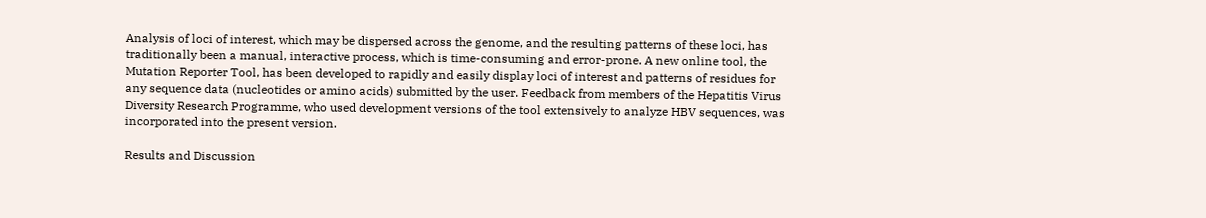Analysis of loci of interest, which may be dispersed across the genome, and the resulting patterns of these loci, has traditionally been a manual, interactive process, which is time-consuming and error-prone. A new online tool, the Mutation Reporter Tool, has been developed to rapidly and easily display loci of interest and patterns of residues for any sequence data (nucleotides or amino acids) submitted by the user. Feedback from members of the Hepatitis Virus Diversity Research Programme, who used development versions of the tool extensively to analyze HBV sequences, was incorporated into the present version.

Results and Discussion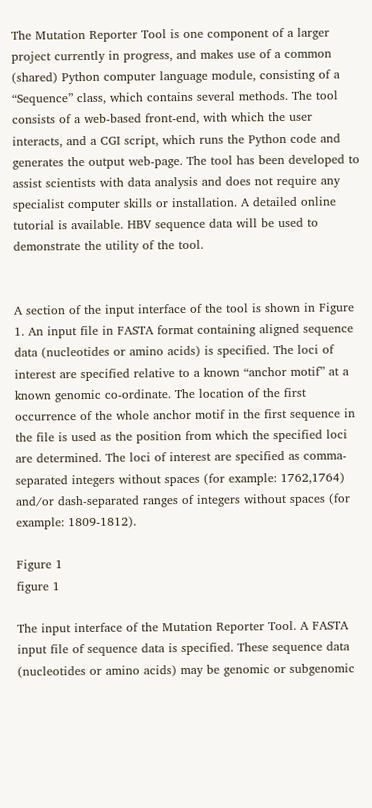The Mutation Reporter Tool is one component of a larger project currently in progress, and makes use of a common (shared) Python computer language module, consisting of a “Sequence” class, which contains several methods. The tool consists of a web-based front-end, with which the user interacts, and a CGI script, which runs the Python code and generates the output web-page. The tool has been developed to assist scientists with data analysis and does not require any specialist computer skills or installation. A detailed online tutorial is available. HBV sequence data will be used to demonstrate the utility of the tool.


A section of the input interface of the tool is shown in Figure 1. An input file in FASTA format containing aligned sequence data (nucleotides or amino acids) is specified. The loci of interest are specified relative to a known “anchor motif” at a known genomic co-ordinate. The location of the first occurrence of the whole anchor motif in the first sequence in the file is used as the position from which the specified loci are determined. The loci of interest are specified as comma-separated integers without spaces (for example: 1762,1764) and/or dash-separated ranges of integers without spaces (for example: 1809-1812).

Figure 1
figure 1

The input interface of the Mutation Reporter Tool. A FASTA input file of sequence data is specified. These sequence data (nucleotides or amino acids) may be genomic or subgenomic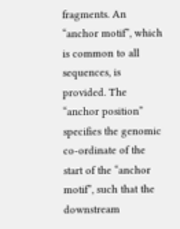fragments. An “anchor motif”, which is common to all sequences, is provided. The “anchor position” specifies the genomic co-ordinate of the start of the “anchor motif”, such that the downstream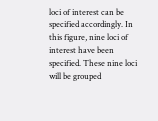loci of interest can be specified accordingly. In this figure, nine loci of interest have been specified. These nine loci will be grouped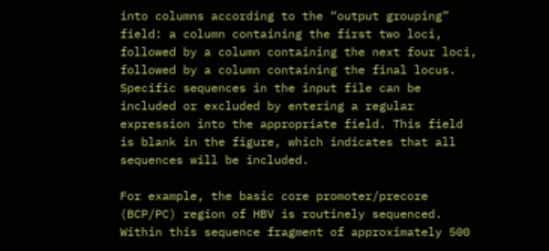into columns according to the “output grouping” field: a column containing the first two loci, followed by a column containing the next four loci, followed by a column containing the final locus. Specific sequences in the input file can be included or excluded by entering a regular expression into the appropriate field. This field is blank in the figure, which indicates that all sequences will be included.

For example, the basic core promoter/precore (BCP/PC) region of HBV is routinely sequenced. Within this sequence fragment of approximately 500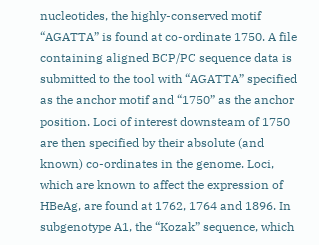nucleotides, the highly-conserved motif “AGATTA” is found at co-ordinate 1750. A file containing aligned BCP/PC sequence data is submitted to the tool with “AGATTA” specified as the anchor motif and “1750” as the anchor position. Loci of interest downsteam of 1750 are then specified by their absolute (and known) co-ordinates in the genome. Loci, which are known to affect the expression of HBeAg, are found at 1762, 1764 and 1896. In subgenotype A1, the “Kozak” sequence, which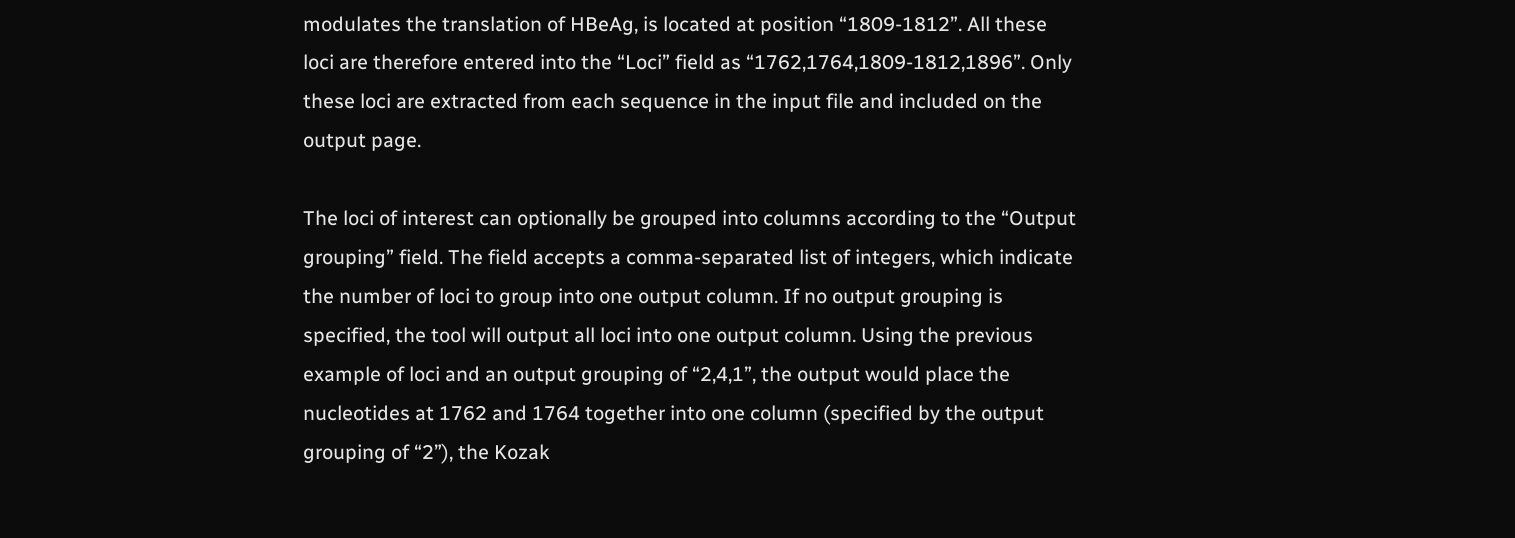modulates the translation of HBeAg, is located at position “1809-1812”. All these loci are therefore entered into the “Loci” field as “1762,1764,1809-1812,1896”. Only these loci are extracted from each sequence in the input file and included on the output page.

The loci of interest can optionally be grouped into columns according to the “Output grouping” field. The field accepts a comma-separated list of integers, which indicate the number of loci to group into one output column. If no output grouping is specified, the tool will output all loci into one output column. Using the previous example of loci and an output grouping of “2,4,1”, the output would place the nucleotides at 1762 and 1764 together into one column (specified by the output grouping of “2”), the Kozak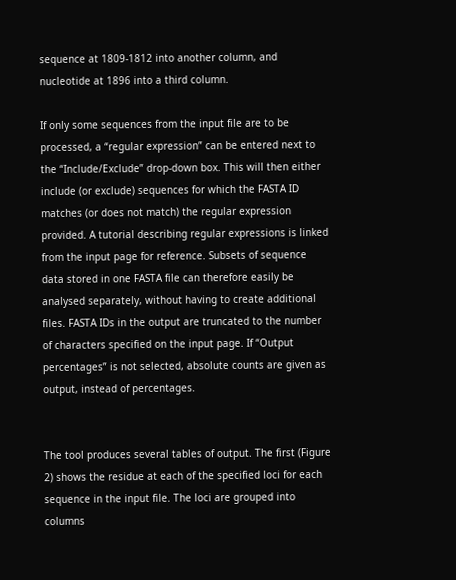sequence at 1809-1812 into another column, and nucleotide at 1896 into a third column.

If only some sequences from the input file are to be processed, a “regular expression” can be entered next to the “Include/Exclude” drop-down box. This will then either include (or exclude) sequences for which the FASTA ID matches (or does not match) the regular expression provided. A tutorial describing regular expressions is linked from the input page for reference. Subsets of sequence data stored in one FASTA file can therefore easily be analysed separately, without having to create additional files. FASTA IDs in the output are truncated to the number of characters specified on the input page. If “Output percentages” is not selected, absolute counts are given as output, instead of percentages.


The tool produces several tables of output. The first (Figure 2) shows the residue at each of the specified loci for each sequence in the input file. The loci are grouped into columns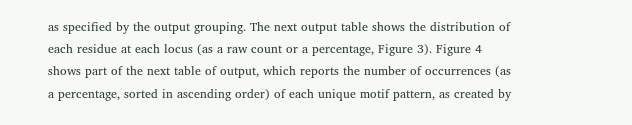as specified by the output grouping. The next output table shows the distribution of each residue at each locus (as a raw count or a percentage, Figure 3). Figure 4 shows part of the next table of output, which reports the number of occurrences (as a percentage, sorted in ascending order) of each unique motif pattern, as created by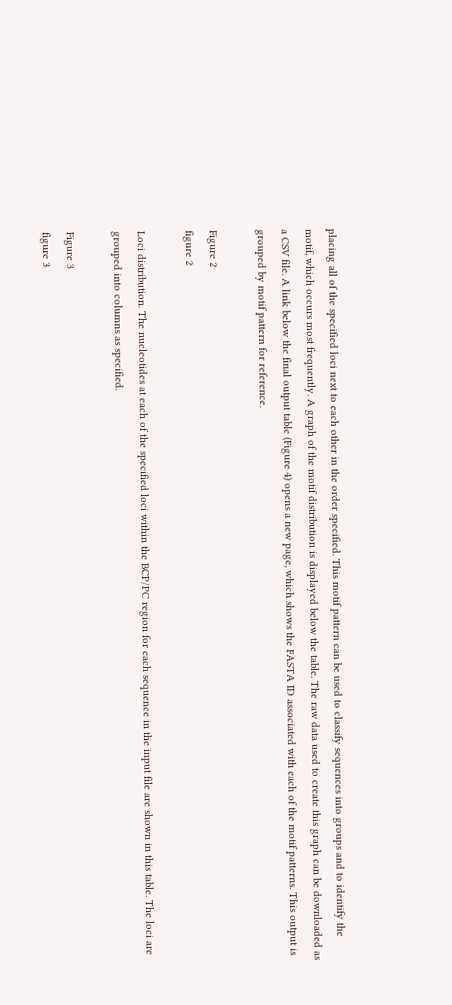placing all of the specified loci next to each other in the order specified. This motif pattern can be used to classify sequences into groups and to identify the motif, which occurs most frequently. A graph of the motif distribution is displayed below the table. The raw data used to create this graph can be downloaded as a CSV file. A link below the final output table (Figure 4) opens a new page, which shows the FASTA ID associated with each of the motif patterns. This output is grouped by motif pattern for reference.

Figure 2
figure 2

Loci distribution. The nucleotides at each of the specified loci within the BCP/PC region for each sequence in the input file are shown in this table. The loci are grouped into columns as specified.

Figure 3
figure 3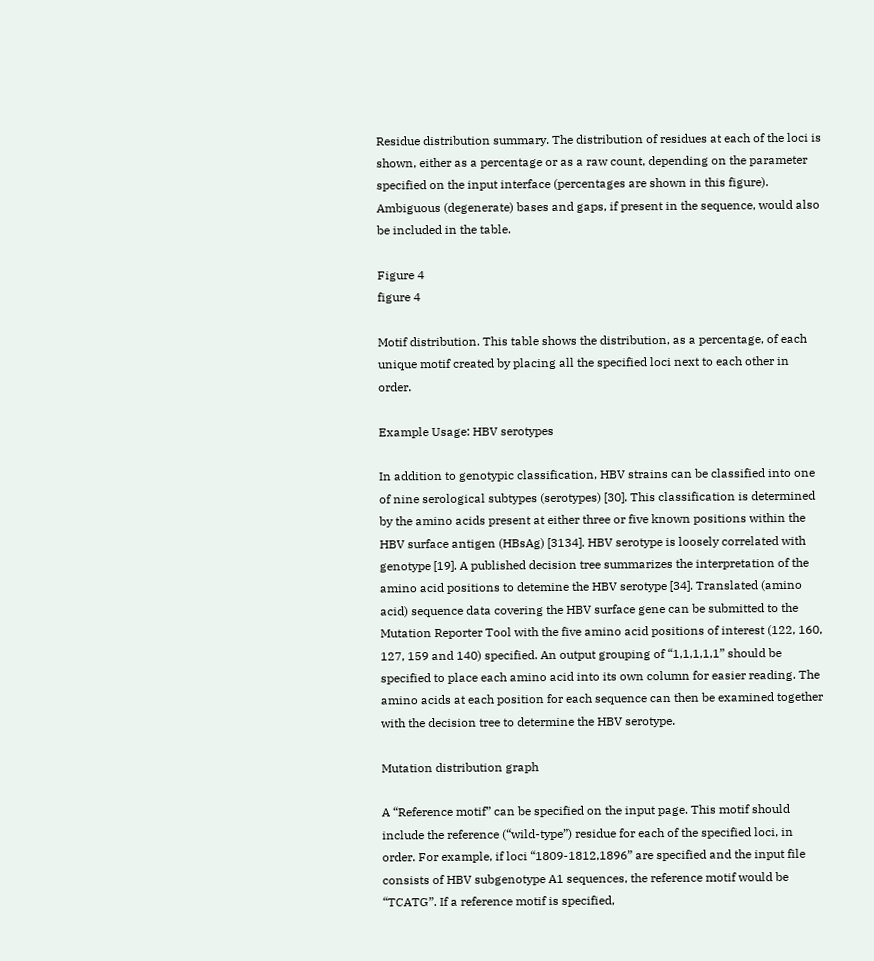Residue distribution summary. The distribution of residues at each of the loci is shown, either as a percentage or as a raw count, depending on the parameter specified on the input interface (percentages are shown in this figure). Ambiguous (degenerate) bases and gaps, if present in the sequence, would also be included in the table.

Figure 4
figure 4

Motif distribution. This table shows the distribution, as a percentage, of each unique motif created by placing all the specified loci next to each other in order.

Example Usage: HBV serotypes

In addition to genotypic classification, HBV strains can be classified into one of nine serological subtypes (serotypes) [30]. This classification is determined by the amino acids present at either three or five known positions within the HBV surface antigen (HBsAg) [3134]. HBV serotype is loosely correlated with genotype [19]. A published decision tree summarizes the interpretation of the amino acid positions to detemine the HBV serotype [34]. Translated (amino acid) sequence data covering the HBV surface gene can be submitted to the Mutation Reporter Tool with the five amino acid positions of interest (122, 160, 127, 159 and 140) specified. An output grouping of “1,1,1,1,1” should be specified to place each amino acid into its own column for easier reading. The amino acids at each position for each sequence can then be examined together with the decision tree to determine the HBV serotype.

Mutation distribution graph

A “Reference motif” can be specified on the input page. This motif should include the reference (“wild-type”) residue for each of the specified loci, in order. For example, if loci “1809-1812,1896” are specified and the input file consists of HBV subgenotype A1 sequences, the reference motif would be “TCATG”. If a reference motif is specified,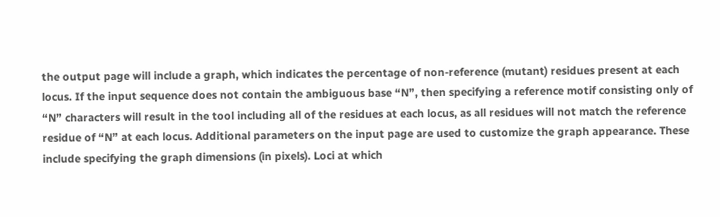the output page will include a graph, which indicates the percentage of non-reference (mutant) residues present at each locus. If the input sequence does not contain the ambiguous base “N”, then specifying a reference motif consisting only of “N” characters will result in the tool including all of the residues at each locus, as all residues will not match the reference residue of “N” at each locus. Additional parameters on the input page are used to customize the graph appearance. These include specifying the graph dimensions (in pixels). Loci at which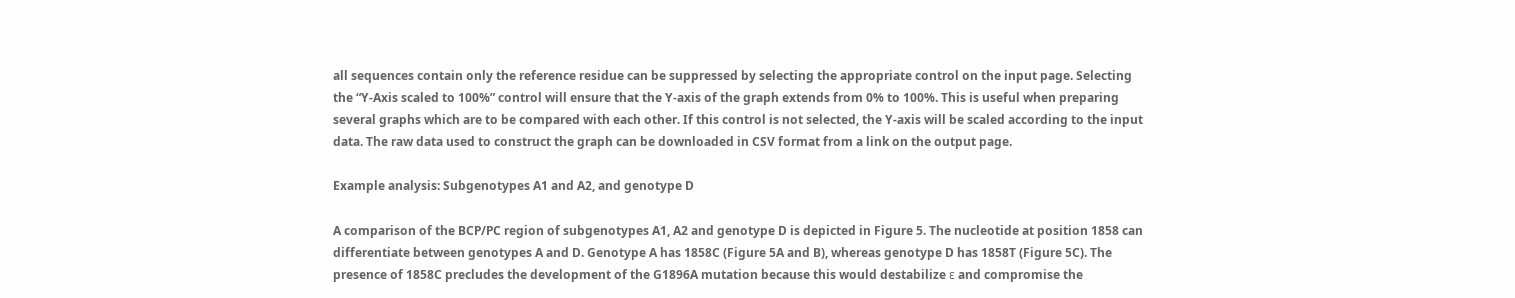all sequences contain only the reference residue can be suppressed by selecting the appropriate control on the input page. Selecting the “Y-Axis scaled to 100%” control will ensure that the Y-axis of the graph extends from 0% to 100%. This is useful when preparing several graphs which are to be compared with each other. If this control is not selected, the Y-axis will be scaled according to the input data. The raw data used to construct the graph can be downloaded in CSV format from a link on the output page.

Example analysis: Subgenotypes A1 and A2, and genotype D

A comparison of the BCP/PC region of subgenotypes A1, A2 and genotype D is depicted in Figure 5. The nucleotide at position 1858 can differentiate between genotypes A and D. Genotype A has 1858C (Figure 5A and B), whereas genotype D has 1858T (Figure 5C). The presence of 1858C precludes the development of the G1896A mutation because this would destabilize ε and compromise the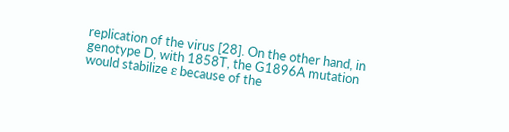replication of the virus [28]. On the other hand, in genotype D, with 1858T, the G1896A mutation would stabilize ε because of the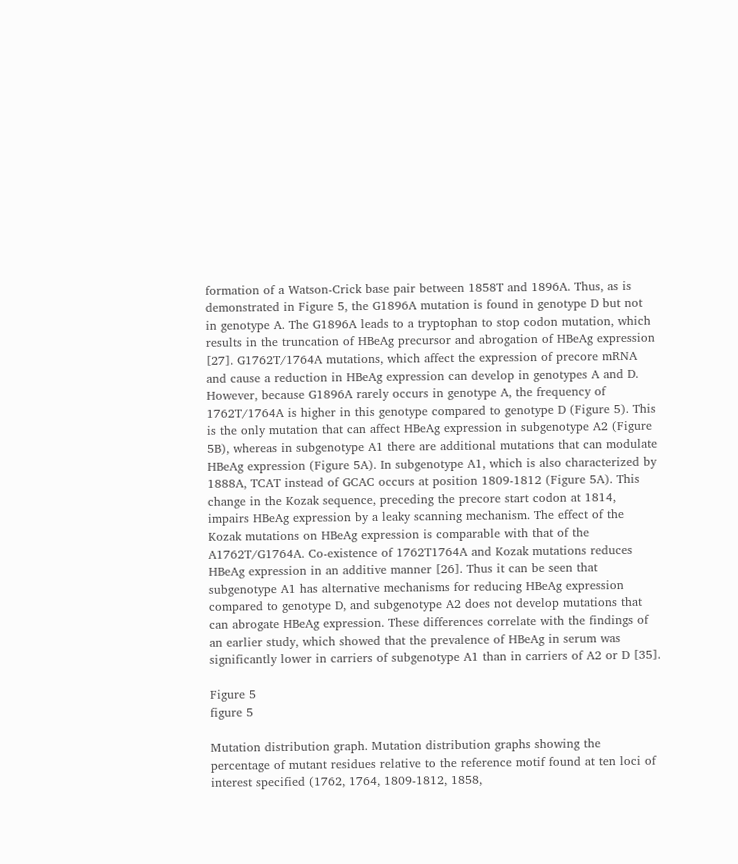formation of a Watson-Crick base pair between 1858T and 1896A. Thus, as is demonstrated in Figure 5, the G1896A mutation is found in genotype D but not in genotype A. The G1896A leads to a tryptophan to stop codon mutation, which results in the truncation of HBeAg precursor and abrogation of HBeAg expression [27]. G1762T/1764A mutations, which affect the expression of precore mRNA and cause a reduction in HBeAg expression can develop in genotypes A and D. However, because G1896A rarely occurs in genotype A, the frequency of 1762T/1764A is higher in this genotype compared to genotype D (Figure 5). This is the only mutation that can affect HBeAg expression in subgenotype A2 (Figure 5B), whereas in subgenotype A1 there are additional mutations that can modulate HBeAg expression (Figure 5A). In subgenotype A1, which is also characterized by 1888A, TCAT instead of GCAC occurs at position 1809-1812 (Figure 5A). This change in the Kozak sequence, preceding the precore start codon at 1814, impairs HBeAg expression by a leaky scanning mechanism. The effect of the Kozak mutations on HBeAg expression is comparable with that of the A1762T/G1764A. Co-existence of 1762T1764A and Kozak mutations reduces HBeAg expression in an additive manner [26]. Thus it can be seen that subgenotype A1 has alternative mechanisms for reducing HBeAg expression compared to genotype D, and subgenotype A2 does not develop mutations that can abrogate HBeAg expression. These differences correlate with the findings of an earlier study, which showed that the prevalence of HBeAg in serum was significantly lower in carriers of subgenotype A1 than in carriers of A2 or D [35].

Figure 5
figure 5

Mutation distribution graph. Mutation distribution graphs showing the percentage of mutant residues relative to the reference motif found at ten loci of interest specified (1762, 1764, 1809-1812, 1858,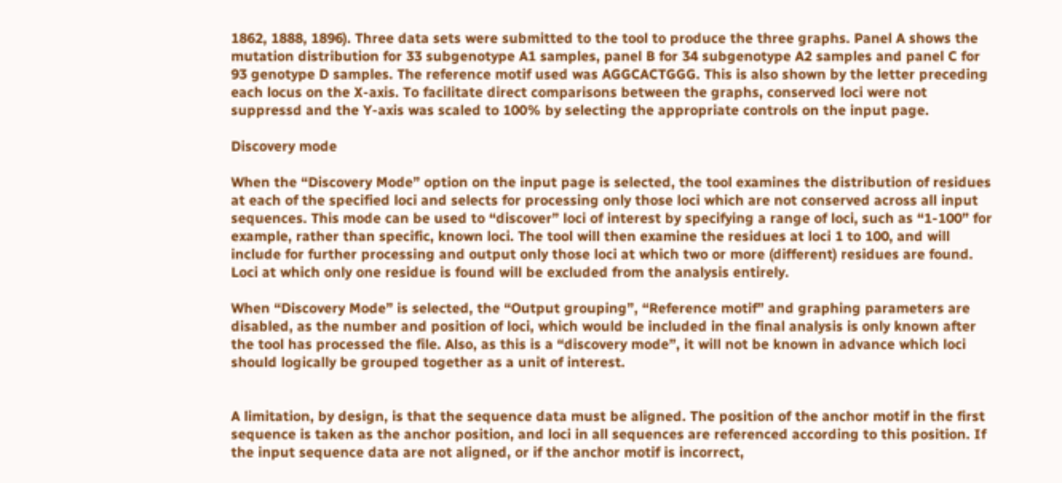1862, 1888, 1896). Three data sets were submitted to the tool to produce the three graphs. Panel A shows the mutation distribution for 33 subgenotype A1 samples, panel B for 34 subgenotype A2 samples and panel C for 93 genotype D samples. The reference motif used was AGGCACTGGG. This is also shown by the letter preceding each locus on the X-axis. To facilitate direct comparisons between the graphs, conserved loci were not suppressd and the Y-axis was scaled to 100% by selecting the appropriate controls on the input page.

Discovery mode

When the “Discovery Mode” option on the input page is selected, the tool examines the distribution of residues at each of the specified loci and selects for processing only those loci which are not conserved across all input sequences. This mode can be used to “discover” loci of interest by specifying a range of loci, such as “1-100” for example, rather than specific, known loci. The tool will then examine the residues at loci 1 to 100, and will include for further processing and output only those loci at which two or more (different) residues are found. Loci at which only one residue is found will be excluded from the analysis entirely.

When “Discovery Mode” is selected, the “Output grouping”, “Reference motif” and graphing parameters are disabled, as the number and position of loci, which would be included in the final analysis is only known after the tool has processed the file. Also, as this is a “discovery mode”, it will not be known in advance which loci should logically be grouped together as a unit of interest.


A limitation, by design, is that the sequence data must be aligned. The position of the anchor motif in the first sequence is taken as the anchor position, and loci in all sequences are referenced according to this position. If the input sequence data are not aligned, or if the anchor motif is incorrect,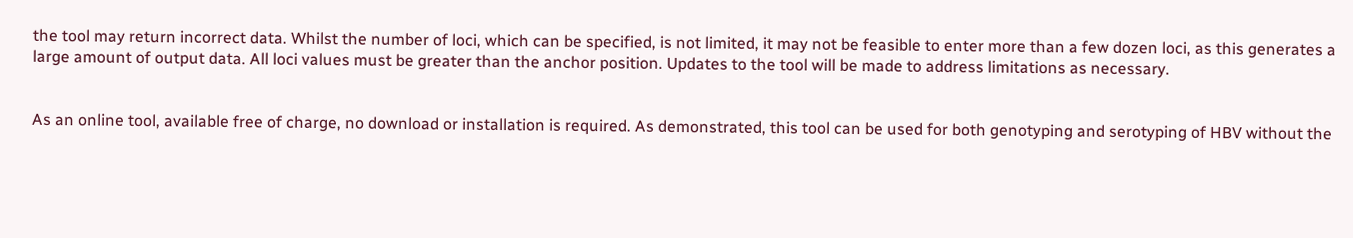the tool may return incorrect data. Whilst the number of loci, which can be specified, is not limited, it may not be feasible to enter more than a few dozen loci, as this generates a large amount of output data. All loci values must be greater than the anchor position. Updates to the tool will be made to address limitations as necessary.


As an online tool, available free of charge, no download or installation is required. As demonstrated, this tool can be used for both genotyping and serotyping of HBV without the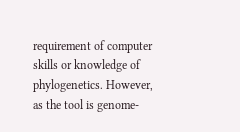requirement of computer skills or knowledge of phylogenetics. However, as the tool is genome-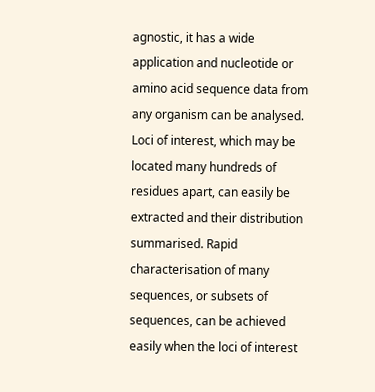agnostic, it has a wide application and nucleotide or amino acid sequence data from any organism can be analysed. Loci of interest, which may be located many hundreds of residues apart, can easily be extracted and their distribution summarised. Rapid characterisation of many sequences, or subsets of sequences, can be achieved easily when the loci of interest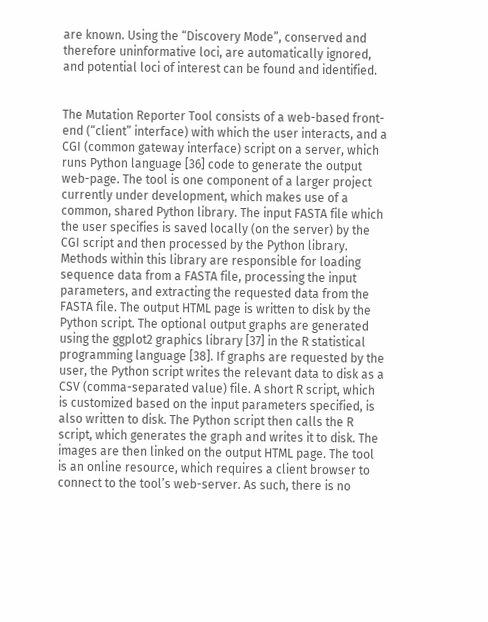are known. Using the “Discovery Mode”, conserved and therefore uninformative loci, are automatically ignored, and potential loci of interest can be found and identified.


The Mutation Reporter Tool consists of a web-based front-end (“client” interface) with which the user interacts, and a CGI (common gateway interface) script on a server, which runs Python language [36] code to generate the output web-page. The tool is one component of a larger project currently under development, which makes use of a common, shared Python library. The input FASTA file which the user specifies is saved locally (on the server) by the CGI script and then processed by the Python library. Methods within this library are responsible for loading sequence data from a FASTA file, processing the input parameters, and extracting the requested data from the FASTA file. The output HTML page is written to disk by the Python script. The optional output graphs are generated using the ggplot2 graphics library [37] in the R statistical programming language [38]. If graphs are requested by the user, the Python script writes the relevant data to disk as a CSV (comma-separated value) file. A short R script, which is customized based on the input parameters specified, is also written to disk. The Python script then calls the R script, which generates the graph and writes it to disk. The images are then linked on the output HTML page. The tool is an online resource, which requires a client browser to connect to the tool’s web-server. As such, there is no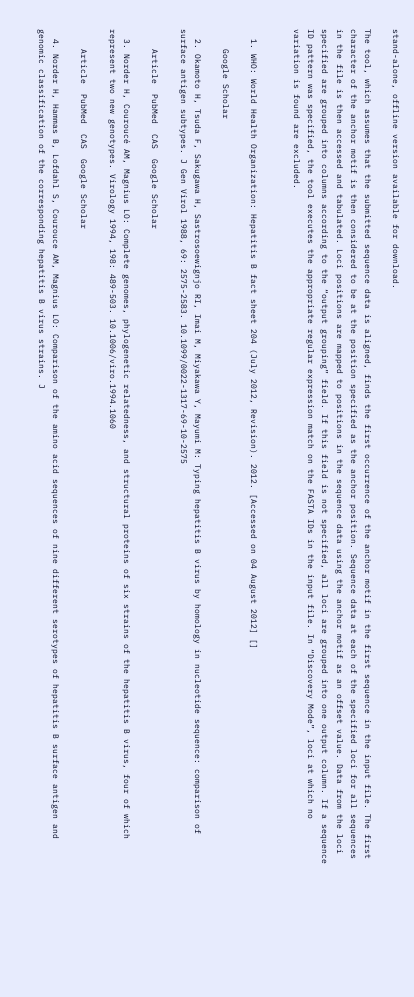stand-alone, offline version available for download.

The tool, which assumes that the submitted sequence data is aligned, finds the first occurrence of the anchor motif in the first sequence in the input file. The first character of the anchor motif is then considered to be at the position specified as the anchor position. Sequence data at each of the specified loci for all sequences in the file is then accessed and tabulated. Loci positions are mapped to positions in the sequence data using the anchor motif as an offset value. Data from the loci specified are grouped into columns according to the “output grouping” field. If this field is not specified, all loci are grouped into one output column. If a sequence ID pattern was specified, the tool executes the appropriate regular expression match on the FASTA IDs in the input file. In “Discovery Mode”, loci at which no variation is found are excluded.


  1. WHO: World Health Organization: Hepatitis B fact sheet 204 (July 2012, Revision). 2012. [Accessed on 04 August 2012] []

    Google Scholar

  2. Okamoto H, Tsuda F, Sakugawa H, Sastrosoewignjo RI, Imai M, Miyakawa Y, Mayumi M: Typing hepatitis B virus by homology in nucleotide sequence: comparison of surface antigen subtypes. J Gen Virol 1988, 69: 2575-2583. 10.1099/0022-1317-69-10-2575

    Article  PubMed  CAS  Google Scholar

  3. Norder H, Couroucé AM, Magnius LO: Complete genomes, phylogenetic relatedness, and structural proteins of six strains of the hepatitis B virus, four of which represent two new genotypes. Virology 1994, 198: 489-503. 10.1006/viro.1994.1060

    Article  PubMed  CAS  Google Scholar

  4. Norder H, Hammas B, Lofdahl S, Courouce AM, Magnius LO: Comparison of the amino acid sequences of nine different serotypes of hepatitis B surface antigen and genomic classification of the corresponding hepatitis B virus strains. J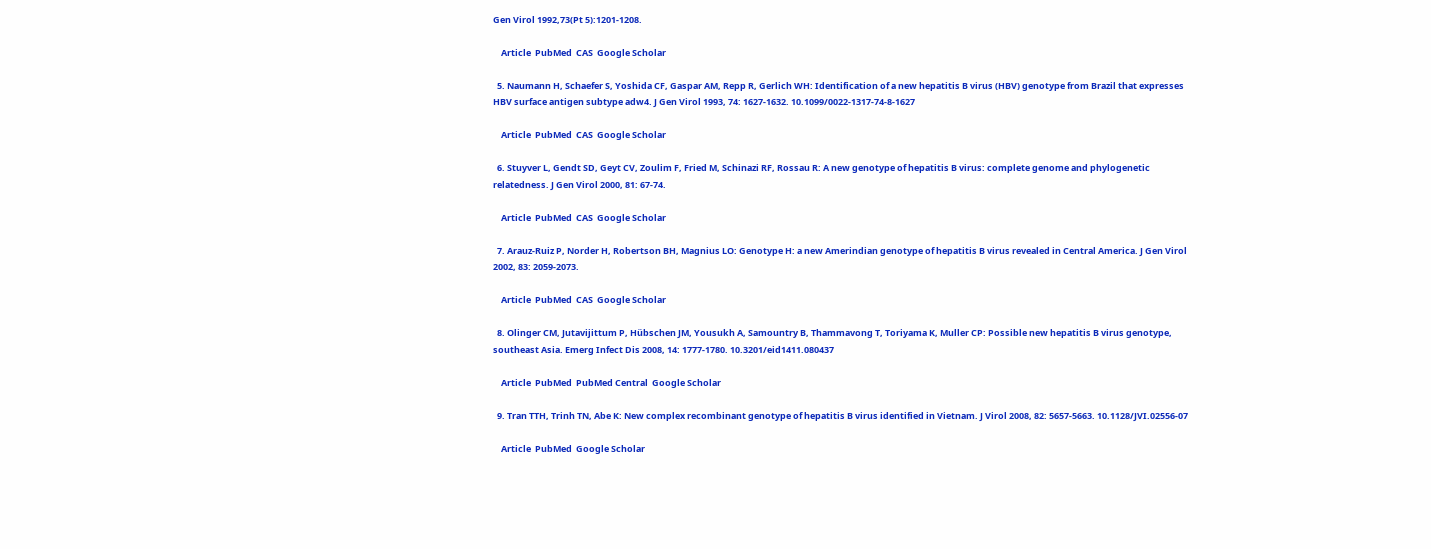Gen Virol 1992,73(Pt 5):1201-1208.

    Article  PubMed  CAS  Google Scholar

  5. Naumann H, Schaefer S, Yoshida CF, Gaspar AM, Repp R, Gerlich WH: Identification of a new hepatitis B virus (HBV) genotype from Brazil that expresses HBV surface antigen subtype adw4. J Gen Virol 1993, 74: 1627-1632. 10.1099/0022-1317-74-8-1627

    Article  PubMed  CAS  Google Scholar

  6. Stuyver L, Gendt SD, Geyt CV, Zoulim F, Fried M, Schinazi RF, Rossau R: A new genotype of hepatitis B virus: complete genome and phylogenetic relatedness. J Gen Virol 2000, 81: 67-74.

    Article  PubMed  CAS  Google Scholar

  7. Arauz-Ruiz P, Norder H, Robertson BH, Magnius LO: Genotype H: a new Amerindian genotype of hepatitis B virus revealed in Central America. J Gen Virol 2002, 83: 2059-2073.

    Article  PubMed  CAS  Google Scholar

  8. Olinger CM, Jutavijittum P, Hübschen JM, Yousukh A, Samountry B, Thammavong T, Toriyama K, Muller CP: Possible new hepatitis B virus genotype, southeast Asia. Emerg Infect Dis 2008, 14: 1777-1780. 10.3201/eid1411.080437

    Article  PubMed  PubMed Central  Google Scholar

  9. Tran TTH, Trinh TN, Abe K: New complex recombinant genotype of hepatitis B virus identified in Vietnam. J Virol 2008, 82: 5657-5663. 10.1128/JVI.02556-07

    Article  PubMed  Google Scholar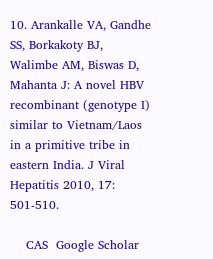10. Arankalle VA, Gandhe SS, Borkakoty BJ, Walimbe AM, Biswas D, Mahanta J: A novel HBV recombinant (genotype I) similar to Vietnam/Laos in a primitive tribe in eastern India. J Viral Hepatitis 2010, 17: 501-510.

    CAS  Google Scholar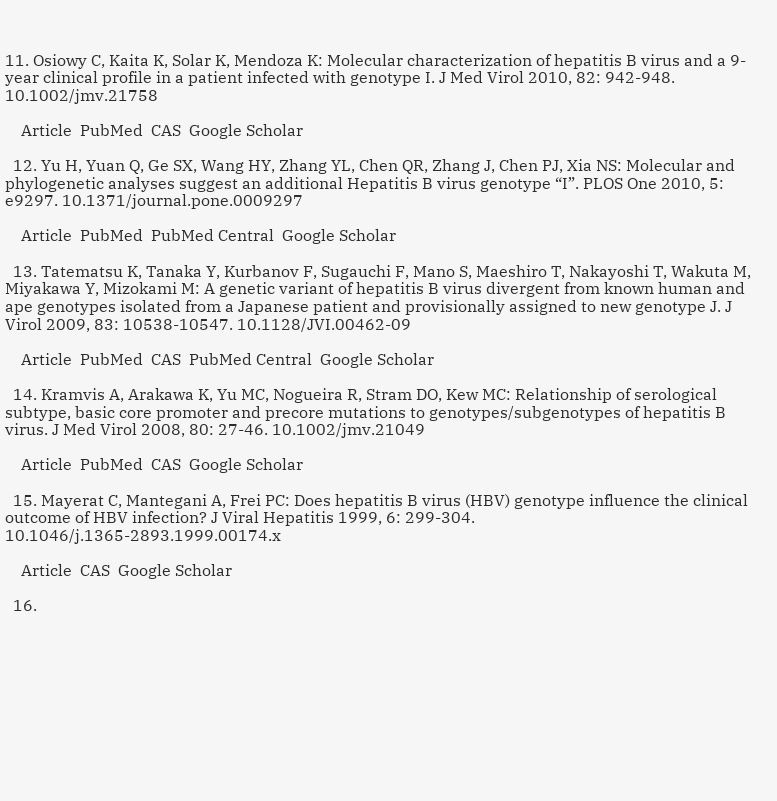11. Osiowy C, Kaita K, Solar K, Mendoza K: Molecular characterization of hepatitis B virus and a 9-year clinical profile in a patient infected with genotype I. J Med Virol 2010, 82: 942-948. 10.1002/jmv.21758

    Article  PubMed  CAS  Google Scholar

  12. Yu H, Yuan Q, Ge SX, Wang HY, Zhang YL, Chen QR, Zhang J, Chen PJ, Xia NS: Molecular and phylogenetic analyses suggest an additional Hepatitis B virus genotype “I”. PLOS One 2010, 5: e9297. 10.1371/journal.pone.0009297

    Article  PubMed  PubMed Central  Google Scholar

  13. Tatematsu K, Tanaka Y, Kurbanov F, Sugauchi F, Mano S, Maeshiro T, Nakayoshi T, Wakuta M, Miyakawa Y, Mizokami M: A genetic variant of hepatitis B virus divergent from known human and ape genotypes isolated from a Japanese patient and provisionally assigned to new genotype J. J Virol 2009, 83: 10538-10547. 10.1128/JVI.00462-09

    Article  PubMed  CAS  PubMed Central  Google Scholar

  14. Kramvis A, Arakawa K, Yu MC, Nogueira R, Stram DO, Kew MC: Relationship of serological subtype, basic core promoter and precore mutations to genotypes/subgenotypes of hepatitis B virus. J Med Virol 2008, 80: 27-46. 10.1002/jmv.21049

    Article  PubMed  CAS  Google Scholar

  15. Mayerat C, Mantegani A, Frei PC: Does hepatitis B virus (HBV) genotype influence the clinical outcome of HBV infection? J Viral Hepatitis 1999, 6: 299-304. 10.1046/j.1365-2893.1999.00174.x

    Article  CAS  Google Scholar

  16.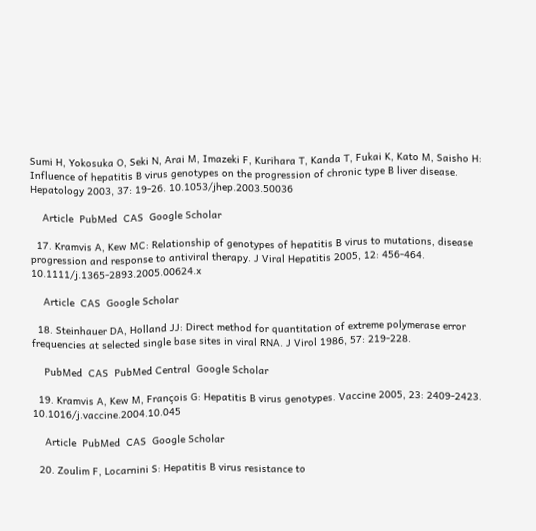Sumi H, Yokosuka O, Seki N, Arai M, Imazeki F, Kurihara T, Kanda T, Fukai K, Kato M, Saisho H: Influence of hepatitis B virus genotypes on the progression of chronic type B liver disease. Hepatology 2003, 37: 19-26. 10.1053/jhep.2003.50036

    Article  PubMed  CAS  Google Scholar

  17. Kramvis A, Kew MC: Relationship of genotypes of hepatitis B virus to mutations, disease progression and response to antiviral therapy. J Viral Hepatitis 2005, 12: 456-464. 10.1111/j.1365-2893.2005.00624.x

    Article  CAS  Google Scholar

  18. Steinhauer DA, Holland JJ: Direct method for quantitation of extreme polymerase error frequencies at selected single base sites in viral RNA. J Virol 1986, 57: 219-228.

    PubMed  CAS  PubMed Central  Google Scholar

  19. Kramvis A, Kew M, François G: Hepatitis B virus genotypes. Vaccine 2005, 23: 2409-2423. 10.1016/j.vaccine.2004.10.045

    Article  PubMed  CAS  Google Scholar

  20. Zoulim F, Locarnini S: Hepatitis B virus resistance to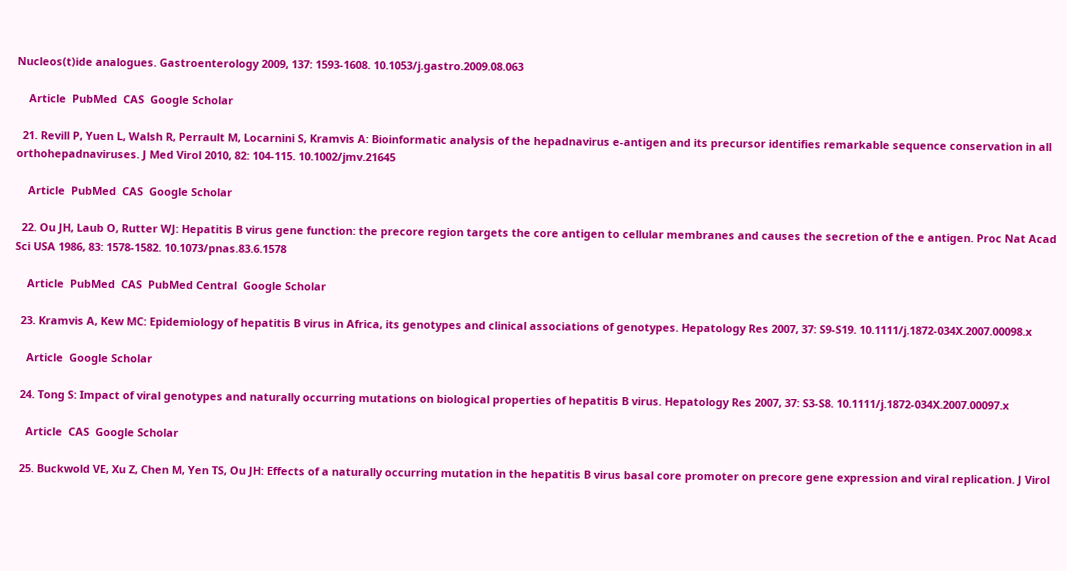Nucleos(t)ide analogues. Gastroenterology 2009, 137: 1593-1608. 10.1053/j.gastro.2009.08.063

    Article  PubMed  CAS  Google Scholar

  21. Revill P, Yuen L, Walsh R, Perrault M, Locarnini S, Kramvis A: Bioinformatic analysis of the hepadnavirus e-antigen and its precursor identifies remarkable sequence conservation in all orthohepadnaviruses. J Med Virol 2010, 82: 104-115. 10.1002/jmv.21645

    Article  PubMed  CAS  Google Scholar

  22. Ou JH, Laub O, Rutter WJ: Hepatitis B virus gene function: the precore region targets the core antigen to cellular membranes and causes the secretion of the e antigen. Proc Nat Acad Sci USA 1986, 83: 1578-1582. 10.1073/pnas.83.6.1578

    Article  PubMed  CAS  PubMed Central  Google Scholar

  23. Kramvis A, Kew MC: Epidemiology of hepatitis B virus in Africa, its genotypes and clinical associations of genotypes. Hepatology Res 2007, 37: S9-S19. 10.1111/j.1872-034X.2007.00098.x

    Article  Google Scholar

  24. Tong S: Impact of viral genotypes and naturally occurring mutations on biological properties of hepatitis B virus. Hepatology Res 2007, 37: S3-S8. 10.1111/j.1872-034X.2007.00097.x

    Article  CAS  Google Scholar

  25. Buckwold VE, Xu Z, Chen M, Yen TS, Ou JH: Effects of a naturally occurring mutation in the hepatitis B virus basal core promoter on precore gene expression and viral replication. J Virol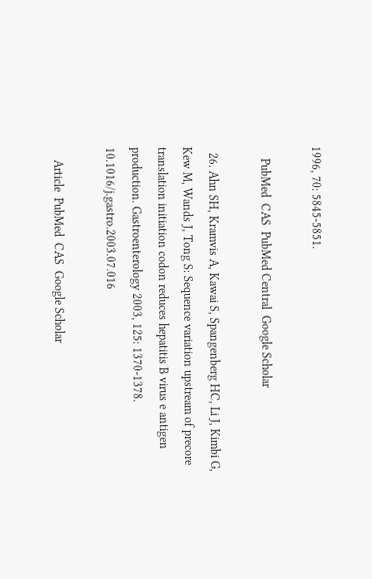1996, 70: 5845-5851.

    PubMed  CAS  PubMed Central  Google Scholar

  26. Ahn SH, Kramvis A, Kawai S, Spangenberg HC, Li J, Kimbi G, Kew M, Wands J, Tong S: Sequence variation upstream of precore translation initiation codon reduces hepatitis B virus e antigen production. Gastroenterology 2003, 125: 1370-1378. 10.1016/j.gastro.2003.07.016

    Article  PubMed  CAS  Google Scholar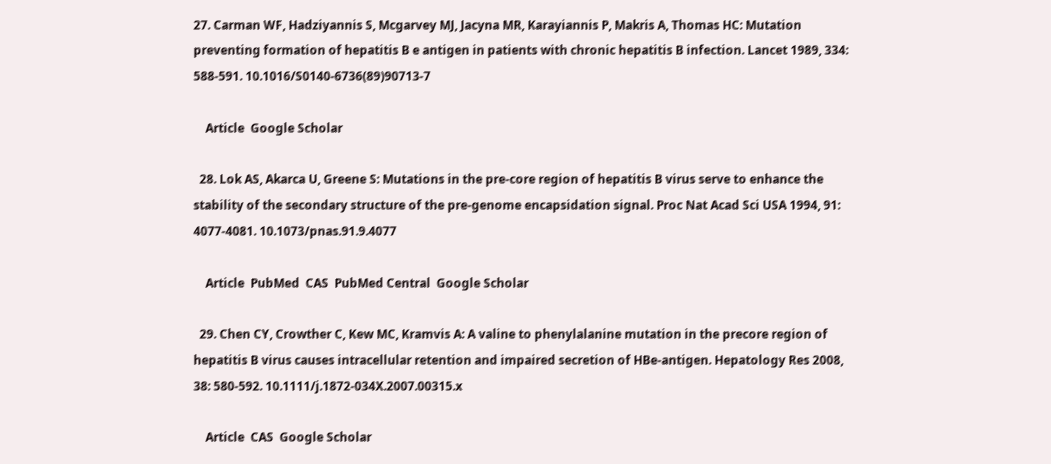27. Carman WF, Hadziyannis S, Mcgarvey MJ, Jacyna MR, Karayiannis P, Makris A, Thomas HC: Mutation preventing formation of hepatitis B e antigen in patients with chronic hepatitis B infection. Lancet 1989, 334: 588-591. 10.1016/S0140-6736(89)90713-7

    Article  Google Scholar

  28. Lok AS, Akarca U, Greene S: Mutations in the pre-core region of hepatitis B virus serve to enhance the stability of the secondary structure of the pre-genome encapsidation signal. Proc Nat Acad Sci USA 1994, 91: 4077-4081. 10.1073/pnas.91.9.4077

    Article  PubMed  CAS  PubMed Central  Google Scholar

  29. Chen CY, Crowther C, Kew MC, Kramvis A: A valine to phenylalanine mutation in the precore region of hepatitis B virus causes intracellular retention and impaired secretion of HBe-antigen. Hepatology Res 2008, 38: 580-592. 10.1111/j.1872-034X.2007.00315.x

    Article  CAS  Google Scholar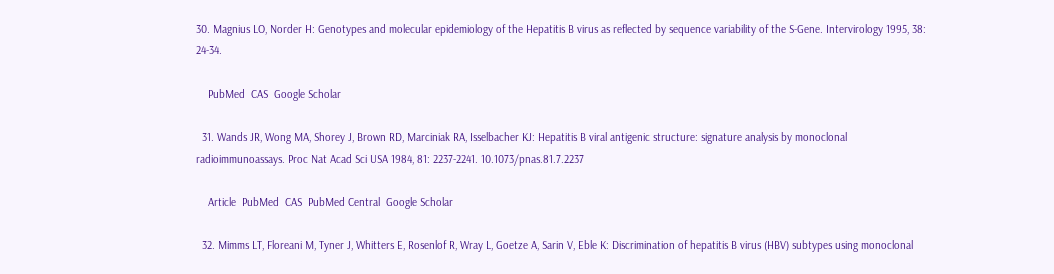30. Magnius LO, Norder H: Genotypes and molecular epidemiology of the Hepatitis B virus as reflected by sequence variability of the S-Gene. Intervirology 1995, 38: 24-34.

    PubMed  CAS  Google Scholar

  31. Wands JR, Wong MA, Shorey J, Brown RD, Marciniak RA, Isselbacher KJ: Hepatitis B viral antigenic structure: signature analysis by monoclonal radioimmunoassays. Proc Nat Acad Sci USA 1984, 81: 2237-2241. 10.1073/pnas.81.7.2237

    Article  PubMed  CAS  PubMed Central  Google Scholar

  32. Mimms LT, Floreani M, Tyner J, Whitters E, Rosenlof R, Wray L, Goetze A, Sarin V, Eble K: Discrimination of hepatitis B virus (HBV) subtypes using monoclonal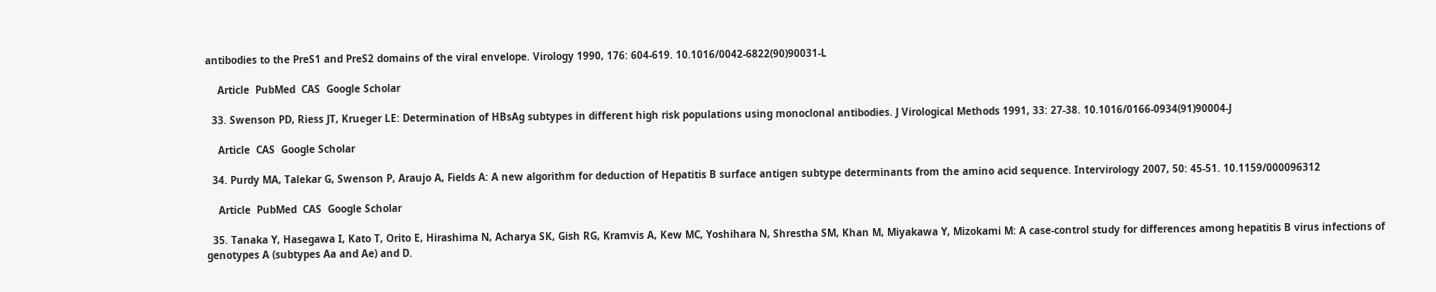antibodies to the PreS1 and PreS2 domains of the viral envelope. Virology 1990, 176: 604-619. 10.1016/0042-6822(90)90031-L

    Article  PubMed  CAS  Google Scholar

  33. Swenson PD, Riess JT, Krueger LE: Determination of HBsAg subtypes in different high risk populations using monoclonal antibodies. J Virological Methods 1991, 33: 27-38. 10.1016/0166-0934(91)90004-J

    Article  CAS  Google Scholar

  34. Purdy MA, Talekar G, Swenson P, Araujo A, Fields A: A new algorithm for deduction of Hepatitis B surface antigen subtype determinants from the amino acid sequence. Intervirology 2007, 50: 45-51. 10.1159/000096312

    Article  PubMed  CAS  Google Scholar

  35. Tanaka Y, Hasegawa I, Kato T, Orito E, Hirashima N, Acharya SK, Gish RG, Kramvis A, Kew MC, Yoshihara N, Shrestha SM, Khan M, Miyakawa Y, Mizokami M: A case-control study for differences among hepatitis B virus infections of genotypes A (subtypes Aa and Ae) and D.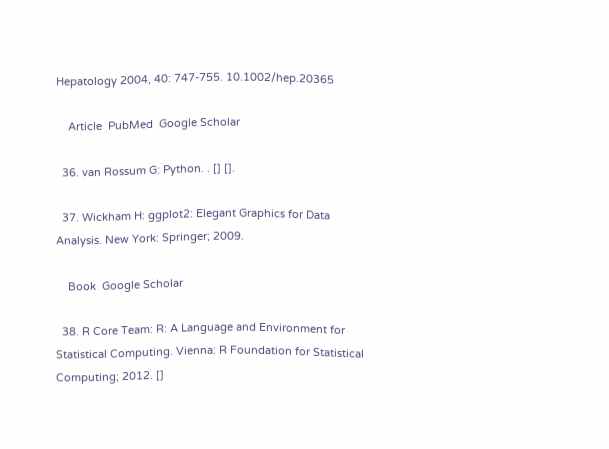Hepatology 2004, 40: 747-755. 10.1002/hep.20365

    Article  PubMed  Google Scholar

  36. van Rossum G: Python. . [] [].

  37. Wickham H: ggplot2: Elegant Graphics for Data Analysis. New York: Springer; 2009.

    Book  Google Scholar

  38. R Core Team: R: A Language and Environment for Statistical Computing. Vienna: R Foundation for Statistical Computing; 2012. []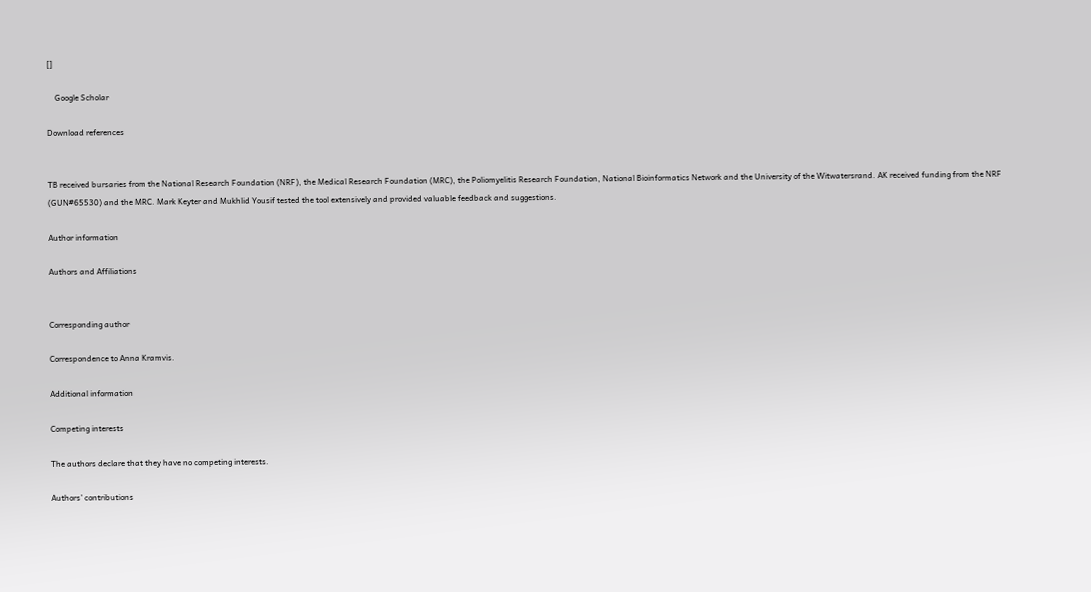[]

    Google Scholar

Download references


TB received bursaries from the National Research Foundation (NRF), the Medical Research Foundation (MRC), the Poliomyelitis Research Foundation, National Bioinformatics Network and the University of the Witwatersrand. AK received funding from the NRF (GUN#65530) and the MRC. Mark Keyter and Mukhlid Yousif tested the tool extensively and provided valuable feedback and suggestions.

Author information

Authors and Affiliations


Corresponding author

Correspondence to Anna Kramvis.

Additional information

Competing interests

The authors declare that they have no competing interests.

Authors’ contributions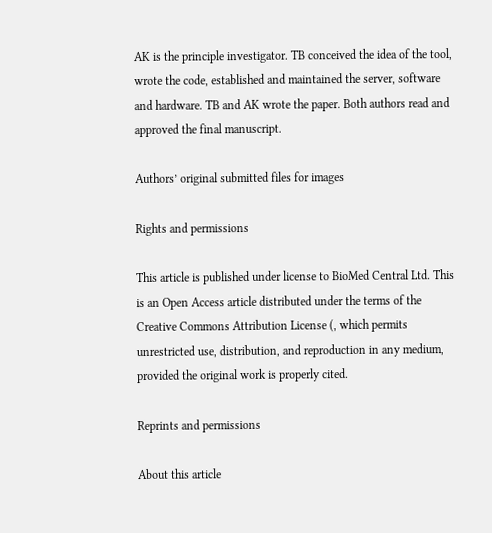AK is the principle investigator. TB conceived the idea of the tool, wrote the code, established and maintained the server, software and hardware. TB and AK wrote the paper. Both authors read and approved the final manuscript.

Authors’ original submitted files for images

Rights and permissions

This article is published under license to BioMed Central Ltd. This is an Open Access article distributed under the terms of the Creative Commons Attribution License (, which permits unrestricted use, distribution, and reproduction in any medium, provided the original work is properly cited.

Reprints and permissions

About this article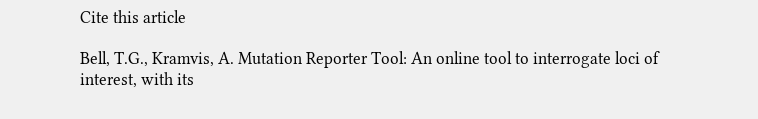Cite this article

Bell, T.G., Kramvis, A. Mutation Reporter Tool: An online tool to interrogate loci of interest, with its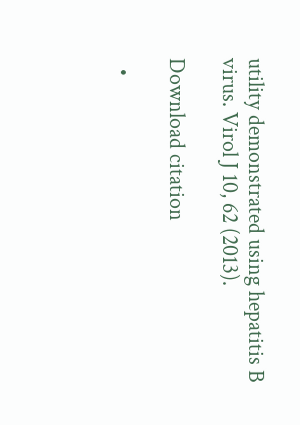utility demonstrated using hepatitis B virus. Virol J 10, 62 (2013).

Download citation

  •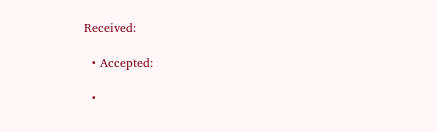Received:

  • Accepted:

  •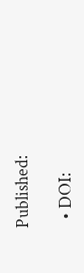Published:

  • DOI: